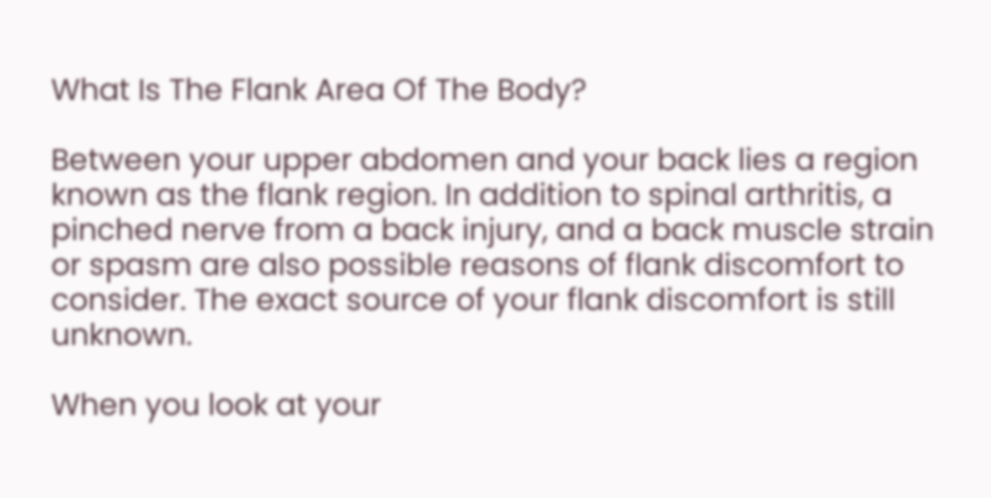What Is The Flank Area Of The Body?

Between your upper abdomen and your back lies a region known as the flank region. In addition to spinal arthritis, a pinched nerve from a back injury, and a back muscle strain or spasm are also possible reasons of flank discomfort to consider. The exact source of your flank discomfort is still unknown.

When you look at your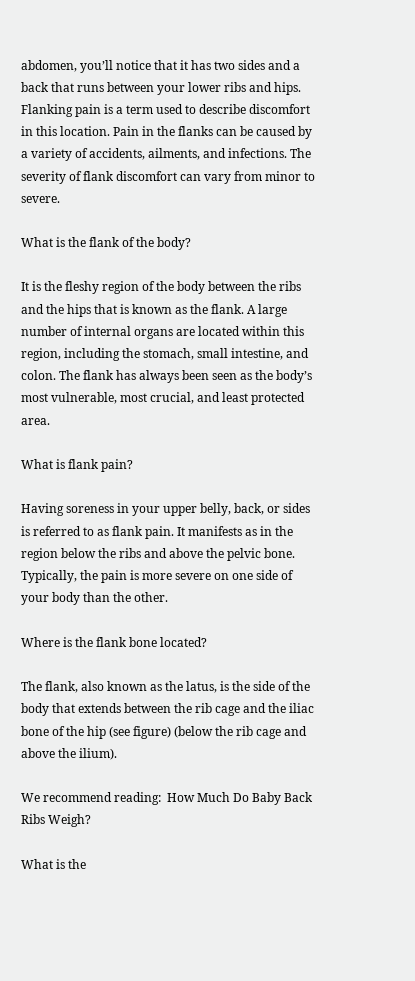abdomen, you’ll notice that it has two sides and a back that runs between your lower ribs and hips. Flanking pain is a term used to describe discomfort in this location. Pain in the flanks can be caused by a variety of accidents, ailments, and infections. The severity of flank discomfort can vary from minor to severe.

What is the flank of the body?

It is the fleshy region of the body between the ribs and the hips that is known as the flank. A large number of internal organs are located within this region, including the stomach, small intestine, and colon. The flank has always been seen as the body’s most vulnerable, most crucial, and least protected area.

What is flank pain?

Having soreness in your upper belly, back, or sides is referred to as flank pain. It manifests as in the region below the ribs and above the pelvic bone. Typically, the pain is more severe on one side of your body than the other.

Where is the flank bone located?

The flank, also known as the latus, is the side of the body that extends between the rib cage and the iliac bone of the hip (see figure) (below the rib cage and above the ilium).

We recommend reading:  How Much Do Baby Back Ribs Weigh?

What is the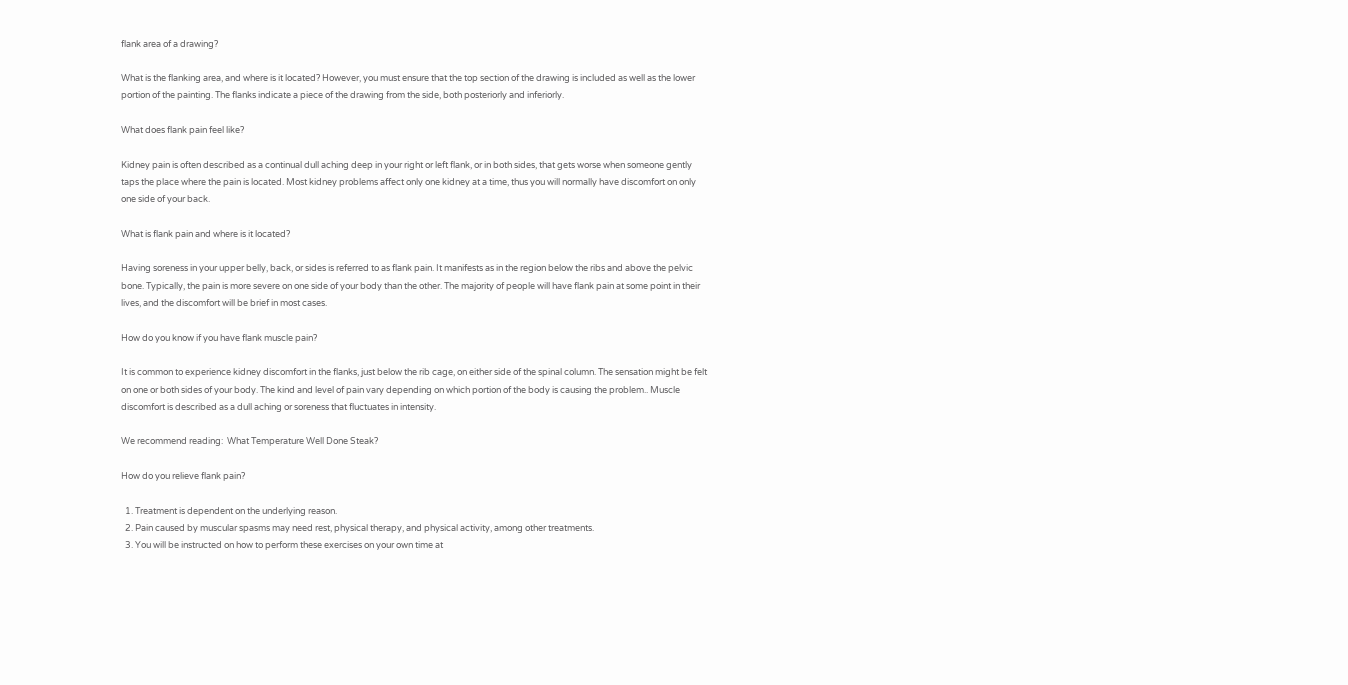flank area of a drawing?

What is the flanking area, and where is it located? However, you must ensure that the top section of the drawing is included as well as the lower portion of the painting. The flanks indicate a piece of the drawing from the side, both posteriorly and inferiorly.

What does flank pain feel like?

Kidney pain is often described as a continual dull aching deep in your right or left flank, or in both sides, that gets worse when someone gently taps the place where the pain is located. Most kidney problems affect only one kidney at a time, thus you will normally have discomfort on only one side of your back.

What is flank pain and where is it located?

Having soreness in your upper belly, back, or sides is referred to as flank pain. It manifests as in the region below the ribs and above the pelvic bone. Typically, the pain is more severe on one side of your body than the other. The majority of people will have flank pain at some point in their lives, and the discomfort will be brief in most cases.

How do you know if you have flank muscle pain?

It is common to experience kidney discomfort in the flanks, just below the rib cage, on either side of the spinal column. The sensation might be felt on one or both sides of your body. The kind and level of pain vary depending on which portion of the body is causing the problem.. Muscle discomfort is described as a dull aching or soreness that fluctuates in intensity.

We recommend reading:  What Temperature Well Done Steak?

How do you relieve flank pain?

  1. Treatment is dependent on the underlying reason.
  2. Pain caused by muscular spasms may need rest, physical therapy, and physical activity, among other treatments.
  3. You will be instructed on how to perform these exercises on your own time at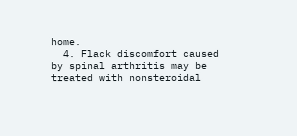home.
  4. Flack discomfort caused by spinal arthritis may be treated with nonsteroidal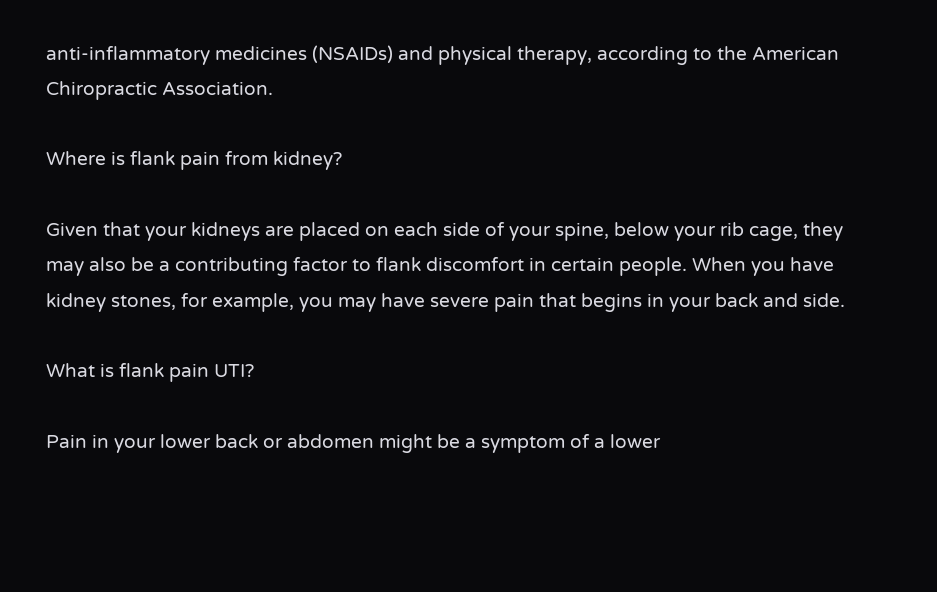anti-inflammatory medicines (NSAIDs) and physical therapy, according to the American Chiropractic Association.

Where is flank pain from kidney?

Given that your kidneys are placed on each side of your spine, below your rib cage, they may also be a contributing factor to flank discomfort in certain people. When you have kidney stones, for example, you may have severe pain that begins in your back and side.

What is flank pain UTI?

Pain in your lower back or abdomen might be a symptom of a lower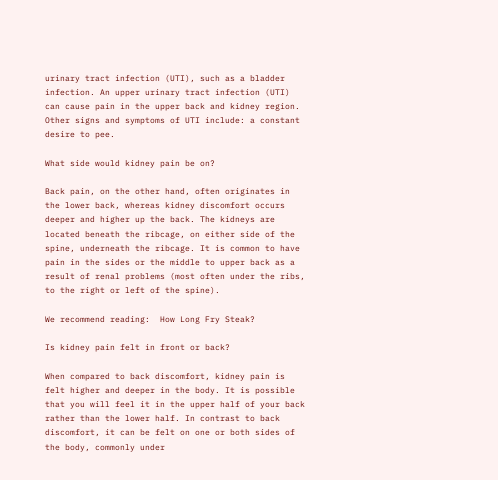urinary tract infection (UTI), such as a bladder infection. An upper urinary tract infection (UTI) can cause pain in the upper back and kidney region. Other signs and symptoms of UTI include: a constant desire to pee.

What side would kidney pain be on?

Back pain, on the other hand, often originates in the lower back, whereas kidney discomfort occurs deeper and higher up the back. The kidneys are located beneath the ribcage, on either side of the spine, underneath the ribcage. It is common to have pain in the sides or the middle to upper back as a result of renal problems (most often under the ribs, to the right or left of the spine).

We recommend reading:  How Long Fry Steak?

Is kidney pain felt in front or back?

When compared to back discomfort, kidney pain is felt higher and deeper in the body. It is possible that you will feel it in the upper half of your back rather than the lower half. In contrast to back discomfort, it can be felt on one or both sides of the body, commonly under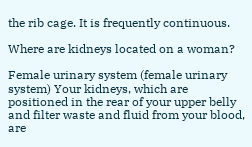the rib cage. It is frequently continuous.

Where are kidneys located on a woman?

Female urinary system (female urinary system) Your kidneys, which are positioned in the rear of your upper belly and filter waste and fluid from your blood, are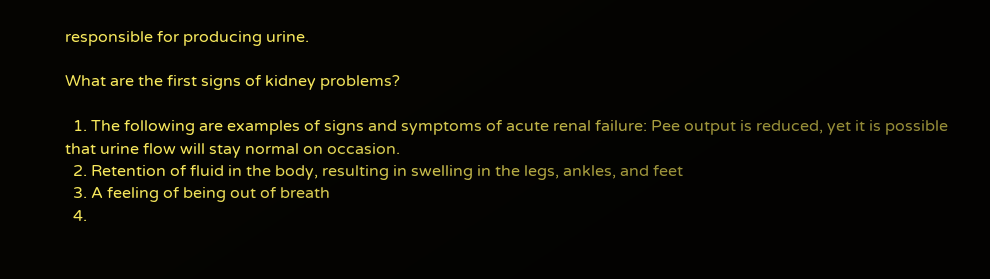responsible for producing urine.

What are the first signs of kidney problems?

  1. The following are examples of signs and symptoms of acute renal failure: Pee output is reduced, yet it is possible that urine flow will stay normal on occasion.
  2. Retention of fluid in the body, resulting in swelling in the legs, ankles, and feet
  3. A feeling of being out of breath
  4.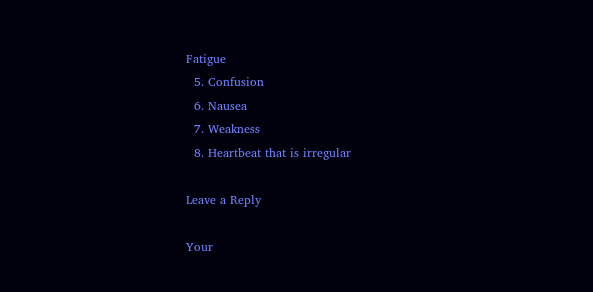Fatigue
  5. Confusion
  6. Nausea
  7. Weakness
  8. Heartbeat that is irregular

Leave a Reply

Your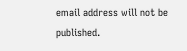email address will not be published.